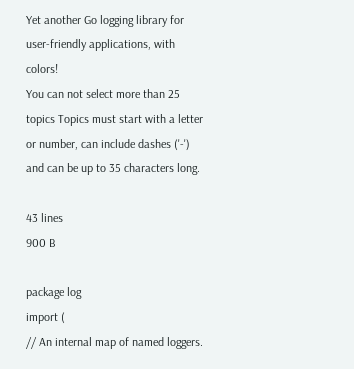Yet another Go logging library for user-friendly applications, with colors!
You can not select more than 25 topics Topics must start with a letter or number, can include dashes ('-') and can be up to 35 characters long.

43 lines
900 B

package log
import (
// An internal map of named loggers.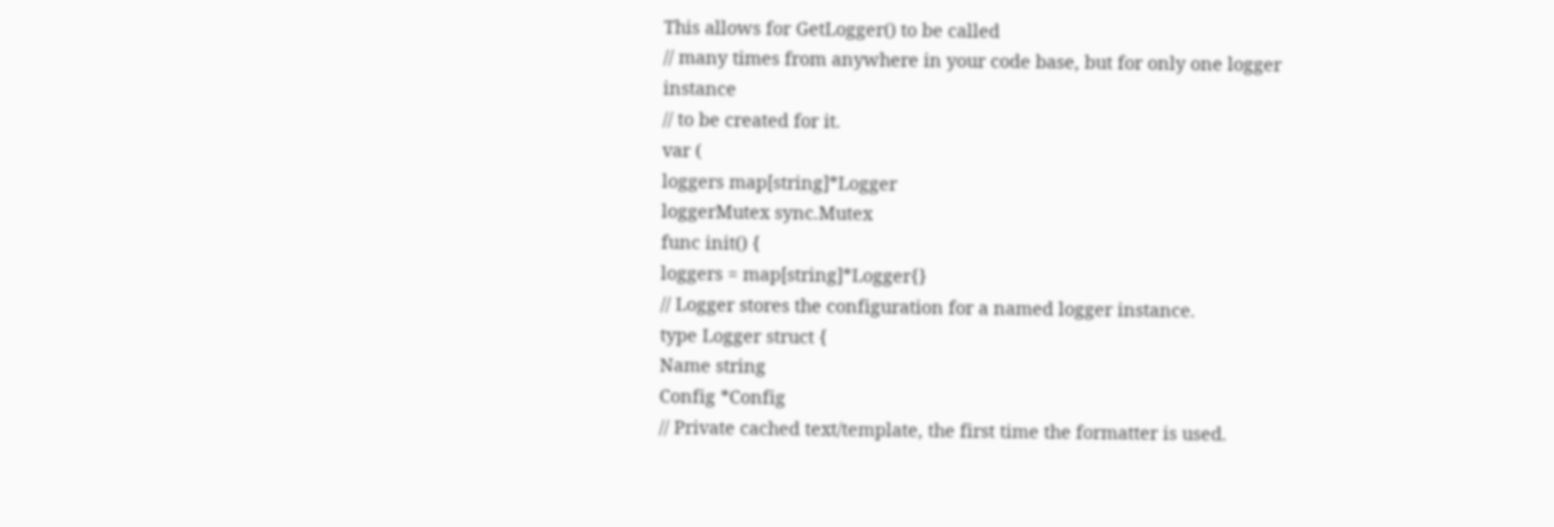This allows for GetLogger() to be called
// many times from anywhere in your code base, but for only one logger instance
// to be created for it.
var (
loggers map[string]*Logger
loggerMutex sync.Mutex
func init() {
loggers = map[string]*Logger{}
// Logger stores the configuration for a named logger instance.
type Logger struct {
Name string
Config *Config
// Private cached text/template, the first time the formatter is used.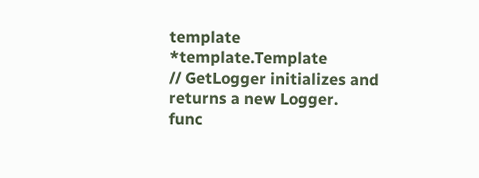template *template.Template
// GetLogger initializes and returns a new Logger.
func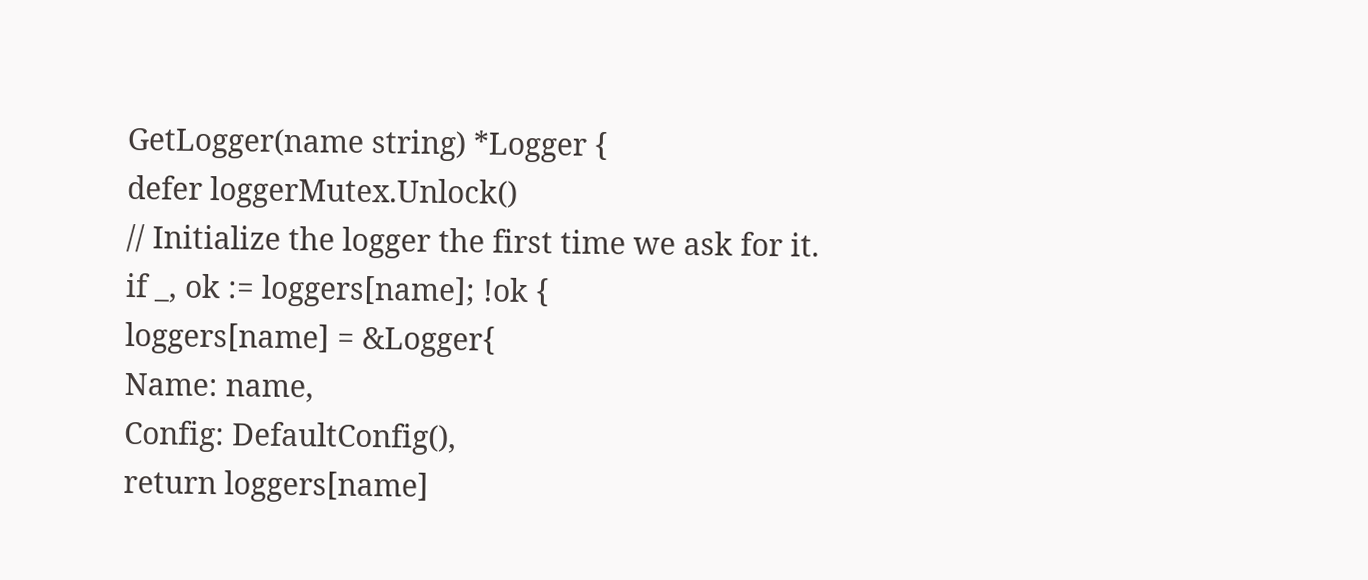GetLogger(name string) *Logger {
defer loggerMutex.Unlock()
// Initialize the logger the first time we ask for it.
if _, ok := loggers[name]; !ok {
loggers[name] = &Logger{
Name: name,
Config: DefaultConfig(),
return loggers[name]